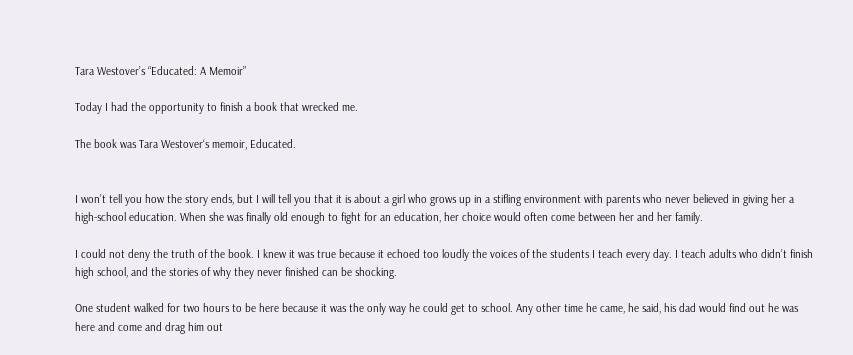Tara Westover’s “Educated: A Memoir”

Today I had the opportunity to finish a book that wrecked me.

The book was Tara Westover‘s memoir, Educated.


I won’t tell you how the story ends, but I will tell you that it is about a girl who grows up in a stifling environment with parents who never believed in giving her a high-school education. When she was finally old enough to fight for an education, her choice would often come between her and her family.

I could not deny the truth of the book. I knew it was true because it echoed too loudly the voices of the students I teach every day. I teach adults who didn’t finish high school, and the stories of why they never finished can be shocking.

One student walked for two hours to be here because it was the only way he could get to school. Any other time he came, he said, his dad would find out he was here and come and drag him out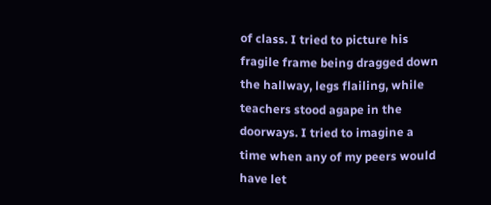of class. I tried to picture his fragile frame being dragged down the hallway, legs flailing, while teachers stood agape in the doorways. I tried to imagine a time when any of my peers would have let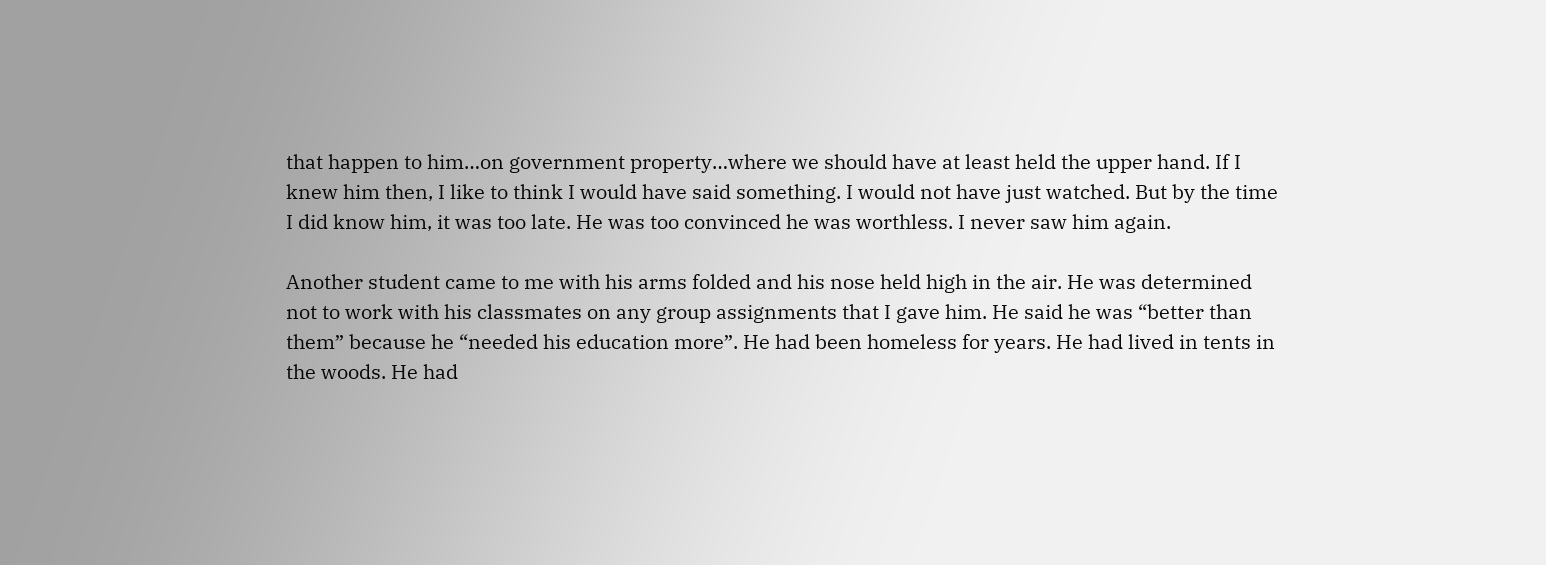that happen to him…on government property…where we should have at least held the upper hand. If I knew him then, I like to think I would have said something. I would not have just watched. But by the time I did know him, it was too late. He was too convinced he was worthless. I never saw him again.

Another student came to me with his arms folded and his nose held high in the air. He was determined not to work with his classmates on any group assignments that I gave him. He said he was “better than them” because he “needed his education more”. He had been homeless for years. He had lived in tents in the woods. He had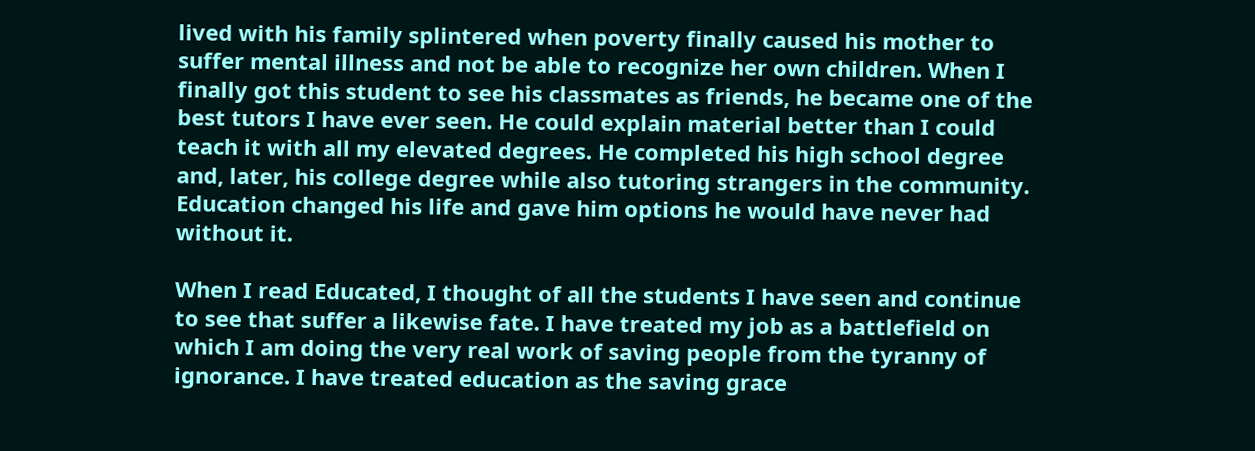lived with his family splintered when poverty finally caused his mother to suffer mental illness and not be able to recognize her own children. When I finally got this student to see his classmates as friends, he became one of the best tutors I have ever seen. He could explain material better than I could teach it with all my elevated degrees. He completed his high school degree and, later, his college degree while also tutoring strangers in the community. Education changed his life and gave him options he would have never had without it.

When I read Educated, I thought of all the students I have seen and continue to see that suffer a likewise fate. I have treated my job as a battlefield on which I am doing the very real work of saving people from the tyranny of ignorance. I have treated education as the saving grace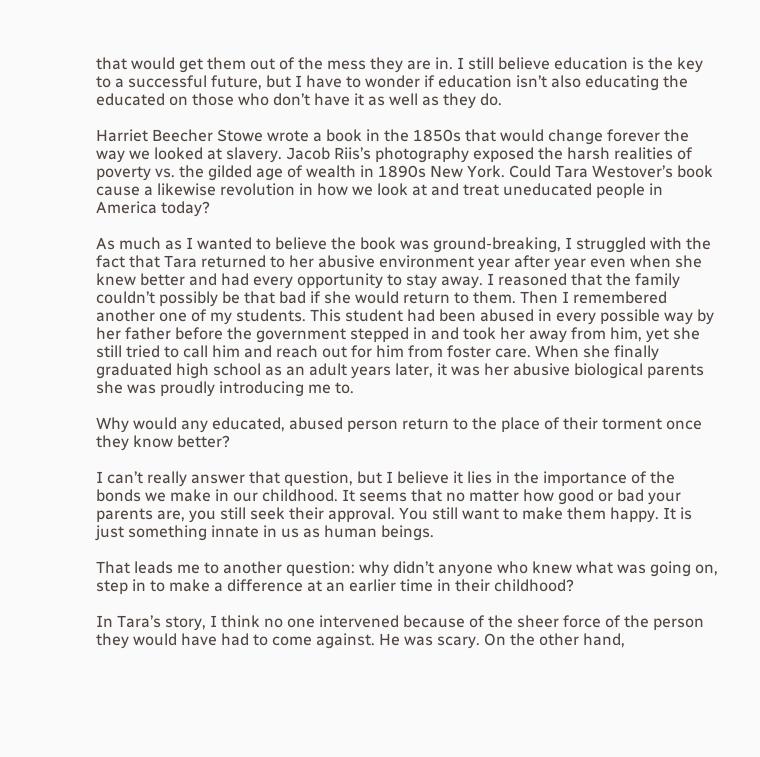that would get them out of the mess they are in. I still believe education is the key to a successful future, but I have to wonder if education isn’t also educating the educated on those who don’t have it as well as they do.

Harriet Beecher Stowe wrote a book in the 1850s that would change forever the way we looked at slavery. Jacob Riis’s photography exposed the harsh realities of poverty vs. the gilded age of wealth in 1890s New York. Could Tara Westover’s book cause a likewise revolution in how we look at and treat uneducated people in America today?

As much as I wanted to believe the book was ground-breaking, I struggled with the fact that Tara returned to her abusive environment year after year even when she knew better and had every opportunity to stay away. I reasoned that the family couldn’t possibly be that bad if she would return to them. Then I remembered another one of my students. This student had been abused in every possible way by her father before the government stepped in and took her away from him, yet she still tried to call him and reach out for him from foster care. When she finally graduated high school as an adult years later, it was her abusive biological parents she was proudly introducing me to.

Why would any educated, abused person return to the place of their torment once they know better?

I can’t really answer that question, but I believe it lies in the importance of the bonds we make in our childhood. It seems that no matter how good or bad your parents are, you still seek their approval. You still want to make them happy. It is just something innate in us as human beings.

That leads me to another question: why didn’t anyone who knew what was going on, step in to make a difference at an earlier time in their childhood?

In Tara’s story, I think no one intervened because of the sheer force of the person they would have had to come against. He was scary. On the other hand,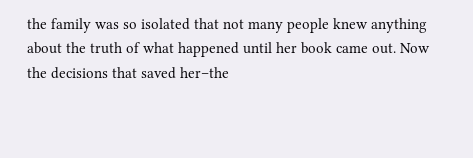the family was so isolated that not many people knew anything about the truth of what happened until her book came out. Now the decisions that saved her–the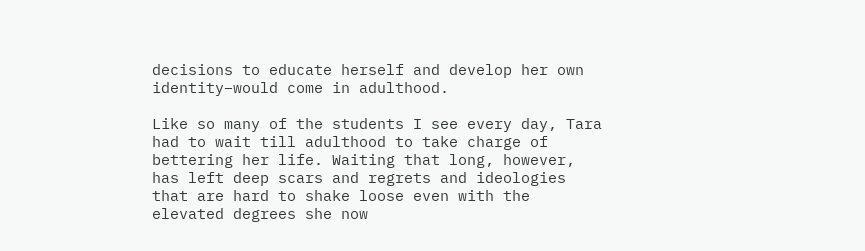decisions to educate herself and develop her own identity–would come in adulthood.

Like so many of the students I see every day, Tara had to wait till adulthood to take charge of bettering her life. Waiting that long, however, has left deep scars and regrets and ideologies that are hard to shake loose even with the elevated degrees she now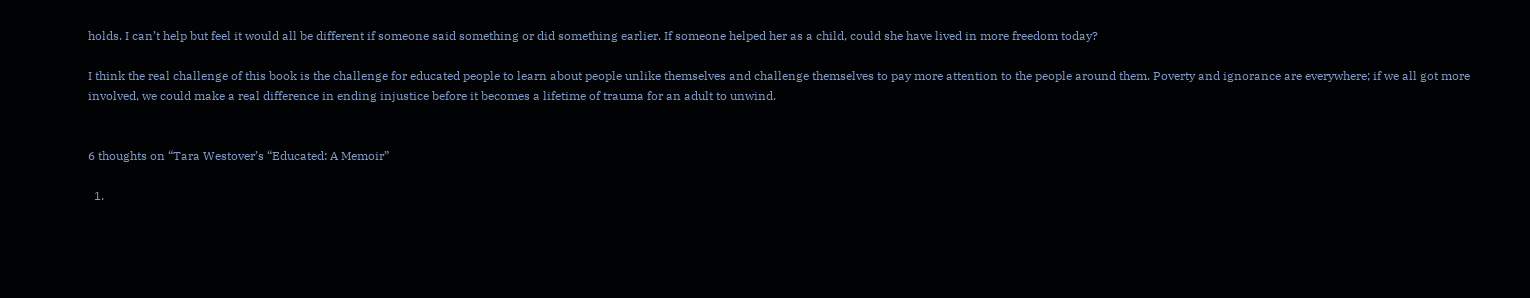holds. I can’t help but feel it would all be different if someone said something or did something earlier. If someone helped her as a child, could she have lived in more freedom today?

I think the real challenge of this book is the challenge for educated people to learn about people unlike themselves and challenge themselves to pay more attention to the people around them. Poverty and ignorance are everywhere; if we all got more involved, we could make a real difference in ending injustice before it becomes a lifetime of trauma for an adult to unwind.


6 thoughts on “Tara Westover’s “Educated: A Memoir”

  1.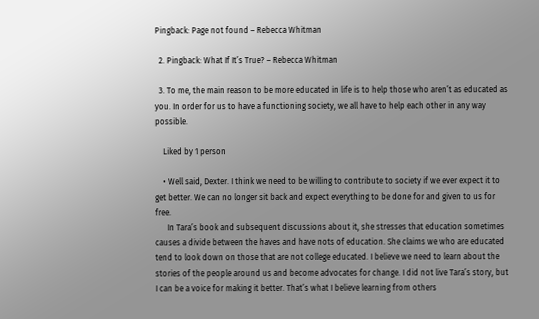Pingback: Page not found – Rebecca Whitman

  2. Pingback: What If It’s True? – Rebecca Whitman

  3. To me, the main reason to be more educated in life is to help those who aren’t as educated as you. In order for us to have a functioning society, we all have to help each other in any way possible.

    Liked by 1 person

    • Well said, Dexter. I think we need to be willing to contribute to society if we ever expect it to get better. We can no longer sit back and expect everything to be done for and given to us for free.
      In Tara’s book and subsequent discussions about it, she stresses that education sometimes causes a divide between the haves and have nots of education. She claims we who are educated tend to look down on those that are not college educated. I believe we need to learn about the stories of the people around us and become advocates for change. I did not live Tara’s story, but I can be a voice for making it better. That’s what I believe learning from others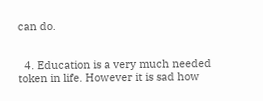can do.


  4. Education is a very much needed token in life. However it is sad how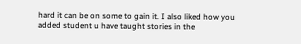hard it can be on some to gain it. I also liked how you added student u have taught stories in the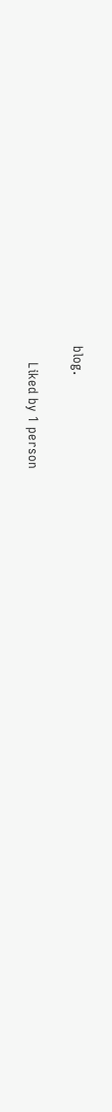blog.

    Liked by 1 person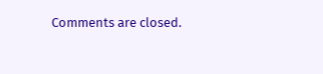Comments are closed.